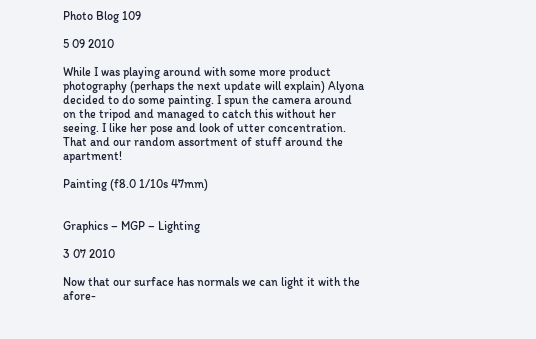Photo Blog 109

5 09 2010

While I was playing around with some more product photography (perhaps the next update will explain) Alyona decided to do some painting. I spun the camera around on the tripod and managed to catch this without her seeing. I like her pose and look of utter concentration. That and our random assortment of stuff around the apartment!

Painting (f8.0 1/10s 47mm)


Graphics – MGP – Lighting

3 07 2010

Now that our surface has normals we can light it with the afore-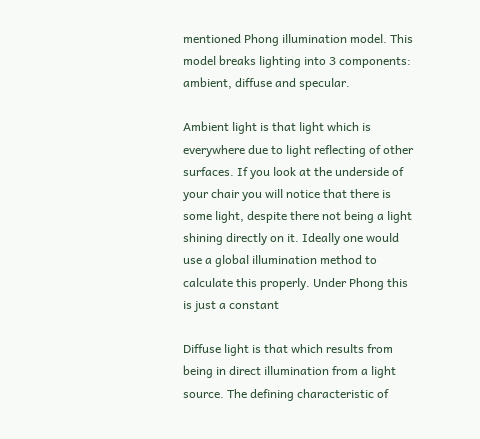mentioned Phong illumination model. This model breaks lighting into 3 components: ambient, diffuse and specular.

Ambient light is that light which is everywhere due to light reflecting of other surfaces. If you look at the underside of your chair you will notice that there is some light, despite there not being a light shining directly on it. Ideally one would use a global illumination method to calculate this properly. Under Phong this is just a constant

Diffuse light is that which results from being in direct illumination from a light source. The defining characteristic of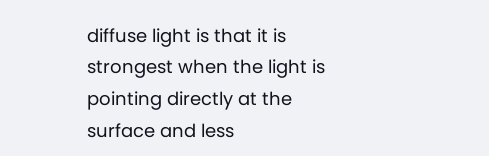diffuse light is that it is strongest when the light is pointing directly at the surface and less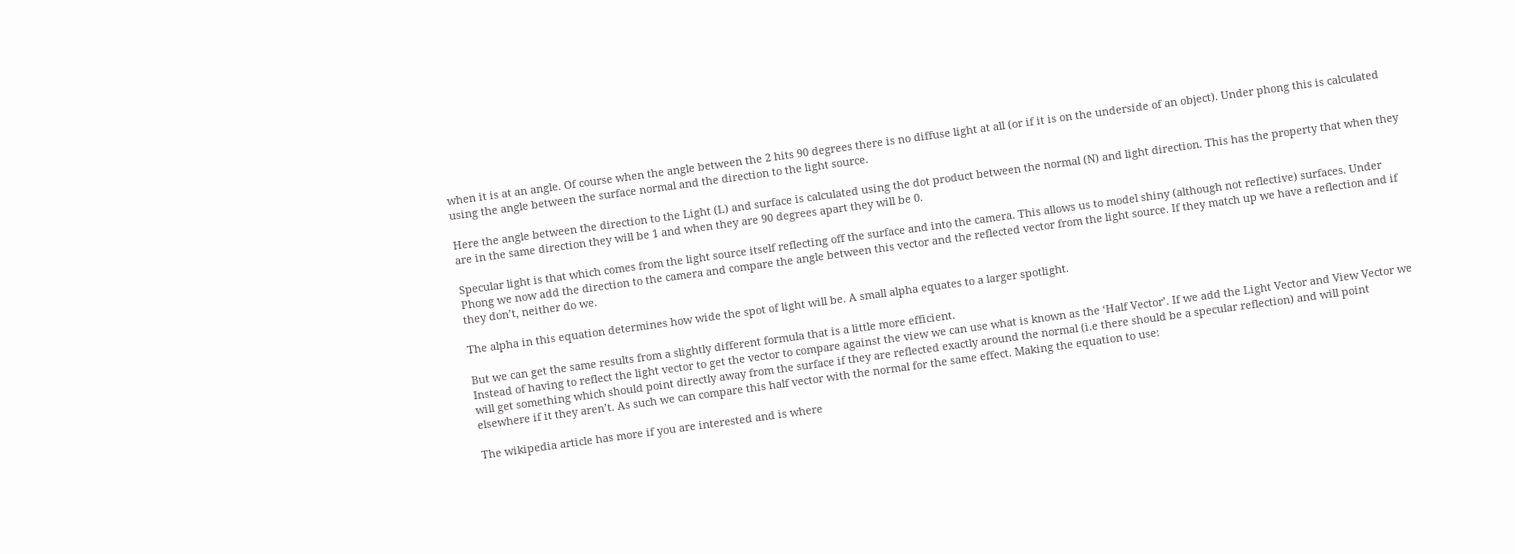when it is at an angle. Of course when the angle between the 2 hits 90 degrees there is no diffuse light at all (or if it is on the underside of an object). Under phong this is calculated using the angle between the surface normal and the direction to the light source.

Here the angle between the direction to the Light (L) and surface is calculated using the dot product between the normal (N) and light direction. This has the property that when they are in the same direction they will be 1 and when they are 90 degrees apart they will be 0.

Specular light is that which comes from the light source itself reflecting off the surface and into the camera. This allows us to model shiny (although not reflective) surfaces. Under Phong we now add the direction to the camera and compare the angle between this vector and the reflected vector from the light source. If they match up we have a reflection and if they don’t, neither do we.

The alpha in this equation determines how wide the spot of light will be. A small alpha equates to a larger spotlight.

But we can get the same results from a slightly different formula that is a little more efficient.
Instead of having to reflect the light vector to get the vector to compare against the view we can use what is known as the ‘Half Vector’. If we add the Light Vector and View Vector we will get something which should point directly away from the surface if they are reflected exactly around the normal (i.e there should be a specular reflection) and will point elsewhere if it they aren’t. As such we can compare this half vector with the normal for the same effect. Making the equation to use:

The wikipedia article has more if you are interested and is where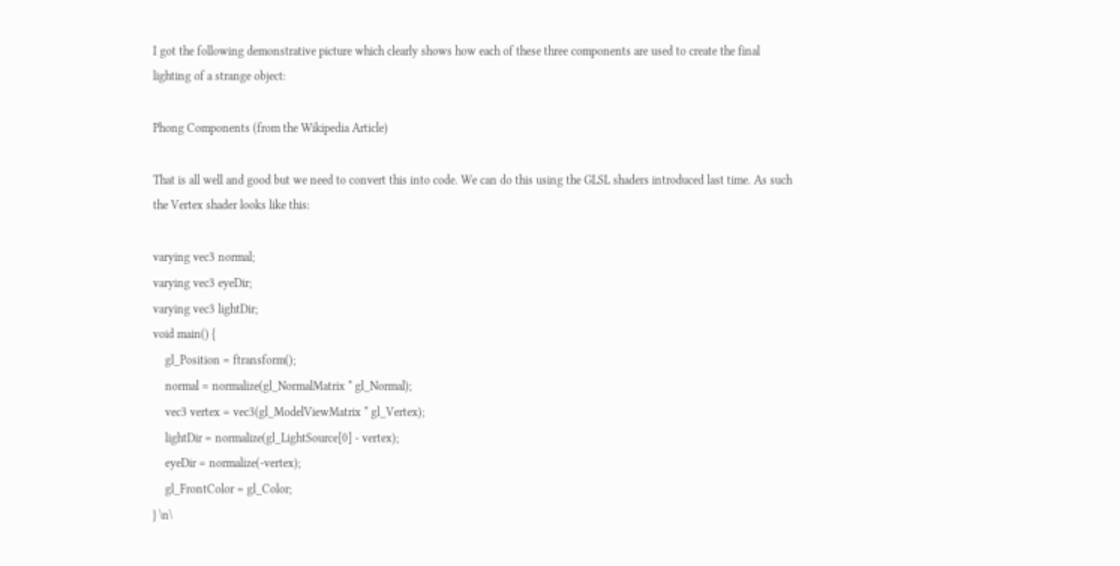I got the following demonstrative picture which clearly shows how each of these three components are used to create the final lighting of a strange object:

Phong Components (from the Wikipedia Article)

That is all well and good but we need to convert this into code. We can do this using the GLSL shaders introduced last time. As such the Vertex shader looks like this:

varying vec3 normal;
varying vec3 eyeDir;
varying vec3 lightDir;
void main() {
    gl_Position = ftransform();
    normal = normalize(gl_NormalMatrix * gl_Normal);
    vec3 vertex = vec3(gl_ModelViewMatrix * gl_Vertex);
    lightDir = normalize(gl_LightSource[0] - vertex);
    eyeDir = normalize(-vertex);
    gl_FrontColor = gl_Color;
} \n\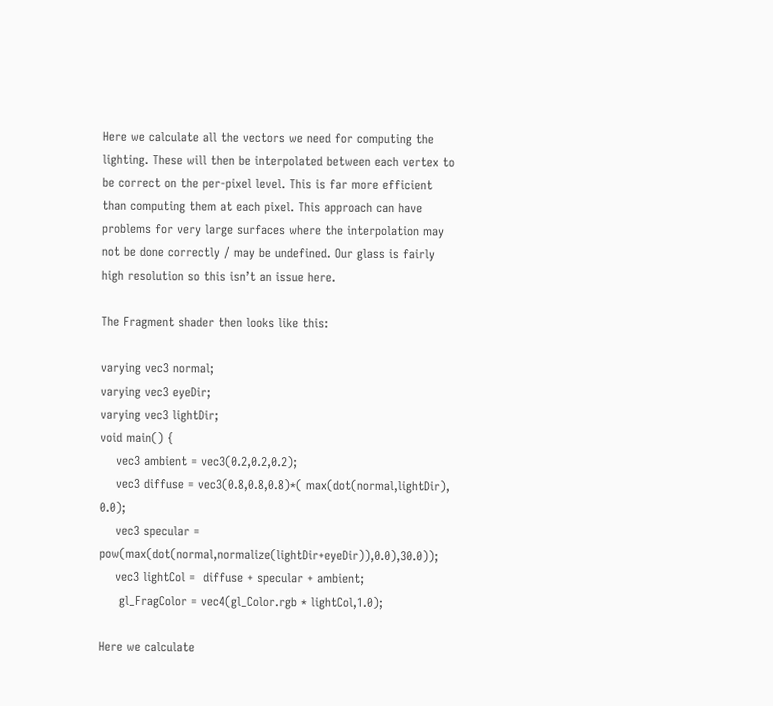Here we calculate all the vectors we need for computing the lighting. These will then be interpolated between each vertex to be correct on the per-pixel level. This is far more efficient than computing them at each pixel. This approach can have problems for very large surfaces where the interpolation may not be done correctly / may be undefined. Our glass is fairly high resolution so this isn’t an issue here.

The Fragment shader then looks like this:

varying vec3 normal;
varying vec3 eyeDir;
varying vec3 lightDir;
void main() {
    vec3 ambient = vec3(0.2,0.2,0.2);
    vec3 diffuse = vec3(0.8,0.8,0.8)*( max(dot(normal,lightDir), 0.0);
    vec3 specular = pow(max(dot(normal,normalize(lightDir+eyeDir)),0.0),30.0));
    vec3 lightCol =  diffuse + specular + ambient;
     gl_FragColor = vec4(gl_Color.rgb * lightCol,1.0);

Here we calculate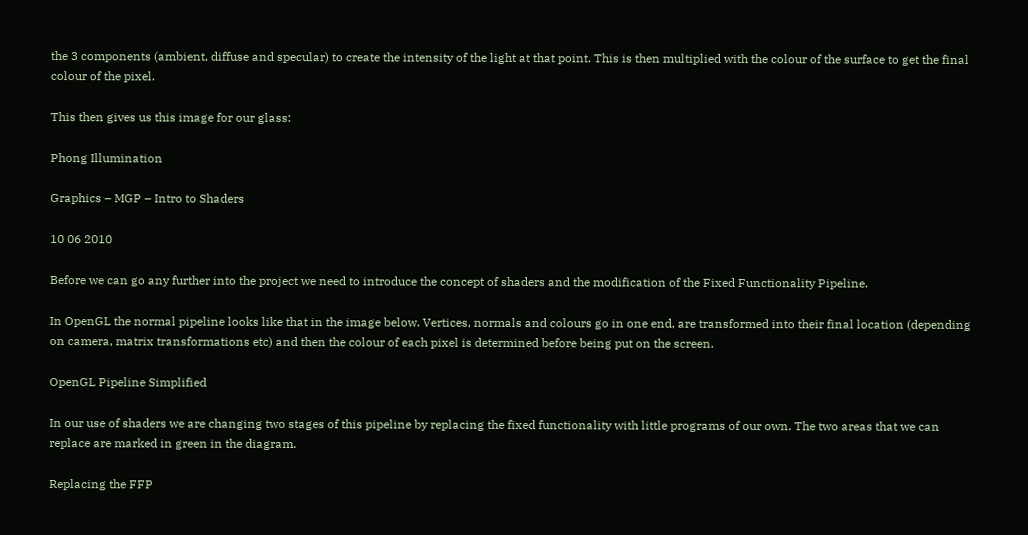the 3 components (ambient, diffuse and specular) to create the intensity of the light at that point. This is then multiplied with the colour of the surface to get the final colour of the pixel.

This then gives us this image for our glass:

Phong Illumination

Graphics – MGP – Intro to Shaders

10 06 2010

Before we can go any further into the project we need to introduce the concept of shaders and the modification of the Fixed Functionality Pipeline.

In OpenGL the normal pipeline looks like that in the image below. Vertices, normals and colours go in one end, are transformed into their final location (depending on camera, matrix transformations etc) and then the colour of each pixel is determined before being put on the screen.

OpenGL Pipeline Simplified

In our use of shaders we are changing two stages of this pipeline by replacing the fixed functionality with little programs of our own. The two areas that we can replace are marked in green in the diagram.

Replacing the FFP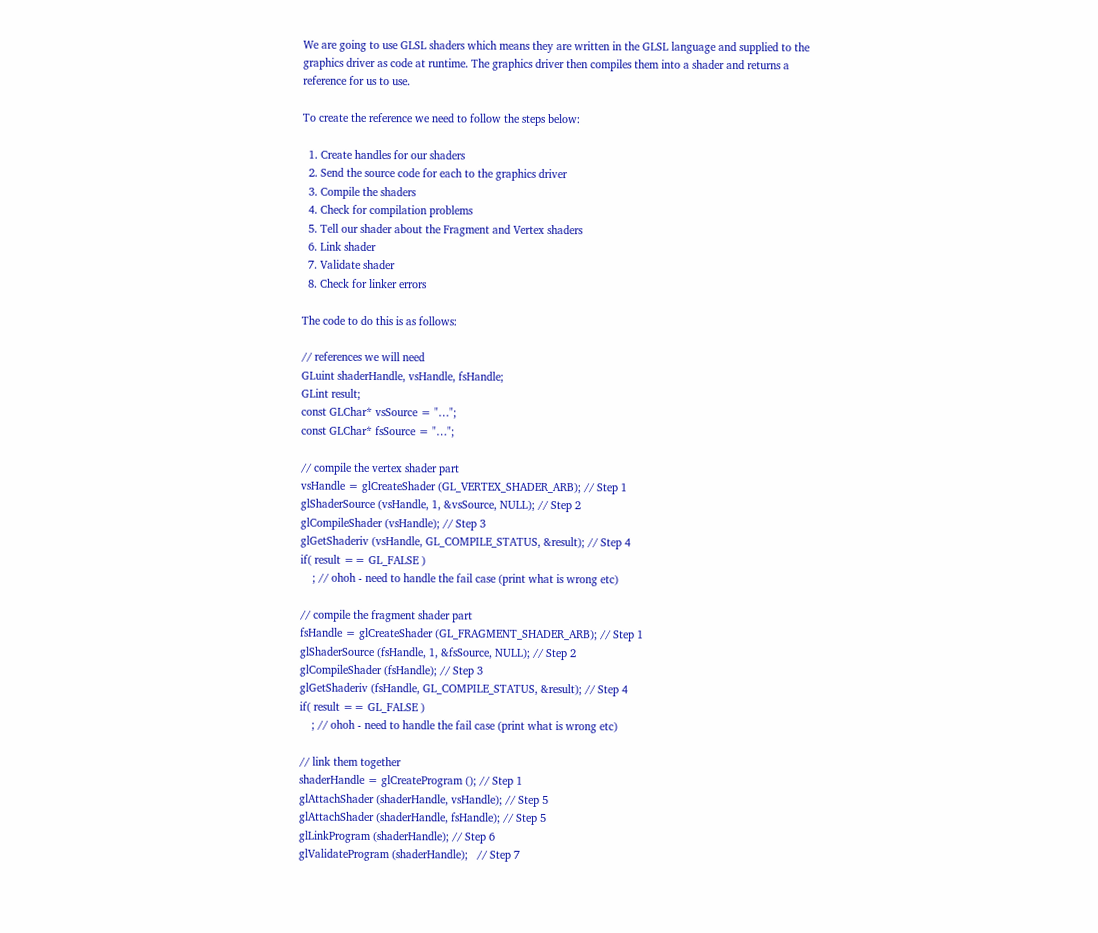We are going to use GLSL shaders which means they are written in the GLSL language and supplied to the graphics driver as code at runtime. The graphics driver then compiles them into a shader and returns a reference for us to use.

To create the reference we need to follow the steps below:

  1. Create handles for our shaders
  2. Send the source code for each to the graphics driver
  3. Compile the shaders
  4. Check for compilation problems
  5. Tell our shader about the Fragment and Vertex shaders
  6. Link shader
  7. Validate shader
  8. Check for linker errors

The code to do this is as follows:

// references we will need
GLuint shaderHandle, vsHandle, fsHandle;
GLint result;
const GLChar* vsSource = "…";
const GLChar* fsSource = "…";

// compile the vertex shader part
vsHandle = glCreateShader (GL_VERTEX_SHADER_ARB); // Step 1
glShaderSource (vsHandle, 1, &vsSource, NULL); // Step 2
glCompileShader (vsHandle); // Step 3
glGetShaderiv (vsHandle, GL_COMPILE_STATUS, &result); // Step 4
if( result == GL_FALSE )
    ; // ohoh - need to handle the fail case (print what is wrong etc)

// compile the fragment shader part
fsHandle = glCreateShader (GL_FRAGMENT_SHADER_ARB); // Step 1
glShaderSource (fsHandle, 1, &fsSource, NULL); // Step 2
glCompileShader (fsHandle); // Step 3
glGetShaderiv (fsHandle, GL_COMPILE_STATUS, &result); // Step 4
if( result == GL_FALSE )
    ; // ohoh - need to handle the fail case (print what is wrong etc)

// link them together
shaderHandle = glCreateProgram (); // Step 1
glAttachShader (shaderHandle, vsHandle); // Step 5
glAttachShader (shaderHandle, fsHandle); // Step 5
glLinkProgram (shaderHandle); // Step 6
glValidateProgram (shaderHandle);   // Step 7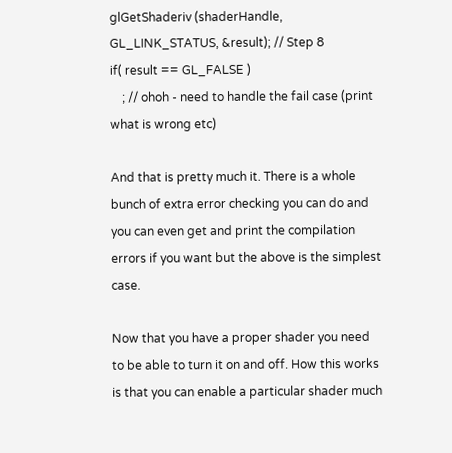glGetShaderiv (shaderHandle, GL_LINK_STATUS, &result); // Step 8
if( result == GL_FALSE )
    ; // ohoh - need to handle the fail case (print what is wrong etc)

And that is pretty much it. There is a whole bunch of extra error checking you can do and you can even get and print the compilation errors if you want but the above is the simplest case.

Now that you have a proper shader you need to be able to turn it on and off. How this works is that you can enable a particular shader much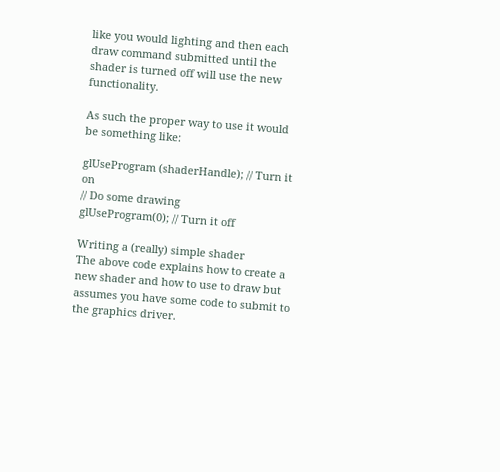like you would lighting and then each draw command submitted until the shader is turned off will use the new functionality.

As such the proper way to use it would be something like:

glUseProgram (shaderHandle); // Turn it on
// Do some drawing
glUseProgram(0); // Turn it off

Writing a (really) simple shader
The above code explains how to create a new shader and how to use to draw but assumes you have some code to submit to the graphics driver.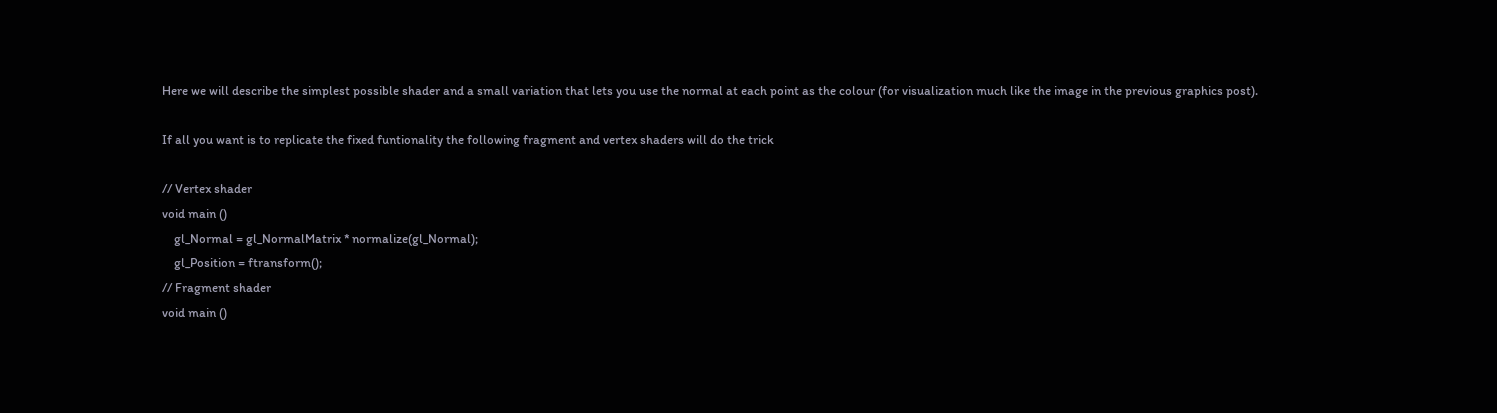Here we will describe the simplest possible shader and a small variation that lets you use the normal at each point as the colour (for visualization much like the image in the previous graphics post).

If all you want is to replicate the fixed funtionality the following fragment and vertex shaders will do the trick

// Vertex shader
void main ()
    gl_Normal = gl_NormalMatrix * normalize(gl_Normal);
    gl_Position = ftransform();
// Fragment shader
void main ()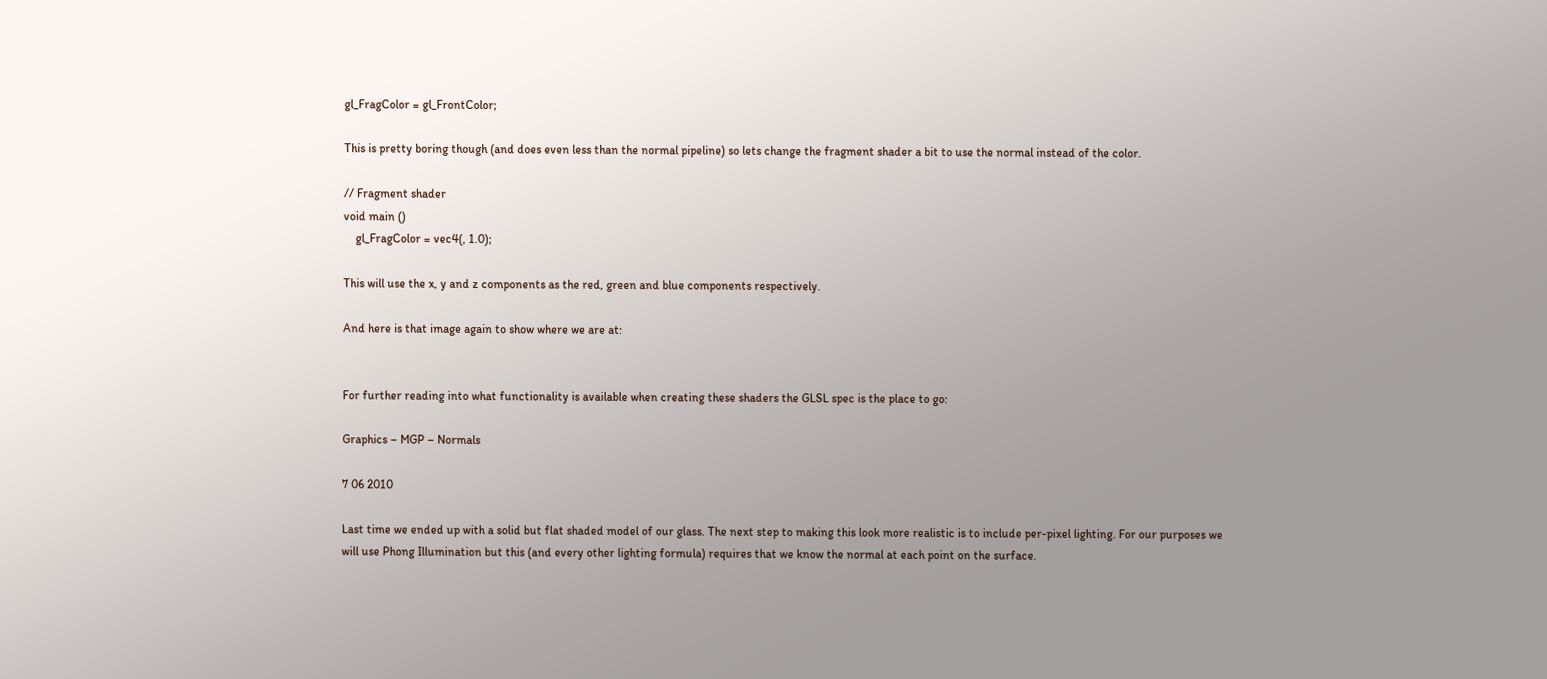gl_FragColor = gl_FrontColor;

This is pretty boring though (and does even less than the normal pipeline) so lets change the fragment shader a bit to use the normal instead of the color.

// Fragment shader
void main ()
    gl_FragColor = vec4(, 1.0);

This will use the x, y and z components as the red, green and blue components respectively.

And here is that image again to show where we are at:


For further reading into what functionality is available when creating these shaders the GLSL spec is the place to go:

Graphics – MGP – Normals

7 06 2010

Last time we ended up with a solid but flat shaded model of our glass. The next step to making this look more realistic is to include per-pixel lighting. For our purposes we will use Phong Illumination but this (and every other lighting formula) requires that we know the normal at each point on the surface.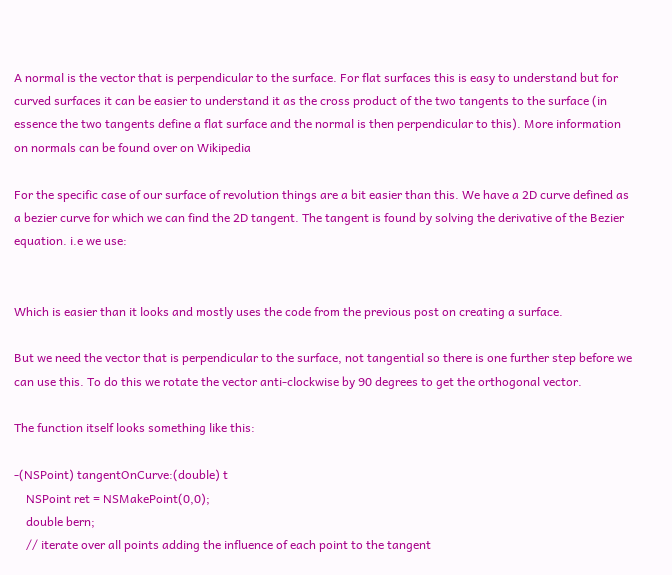A normal is the vector that is perpendicular to the surface. For flat surfaces this is easy to understand but for curved surfaces it can be easier to understand it as the cross product of the two tangents to the surface (in essence the two tangents define a flat surface and the normal is then perpendicular to this). More information on normals can be found over on Wikipedia

For the specific case of our surface of revolution things are a bit easier than this. We have a 2D curve defined as a bezier curve for which we can find the 2D tangent. The tangent is found by solving the derivative of the Bezier equation. i.e we use:


Which is easier than it looks and mostly uses the code from the previous post on creating a surface.

But we need the vector that is perpendicular to the surface, not tangential so there is one further step before we can use this. To do this we rotate the vector anti-clockwise by 90 degrees to get the orthogonal vector.

The function itself looks something like this:

-(NSPoint) tangentOnCurve:(double) t
    NSPoint ret = NSMakePoint(0,0);
    double bern;
    // iterate over all points adding the influence of each point to the tangent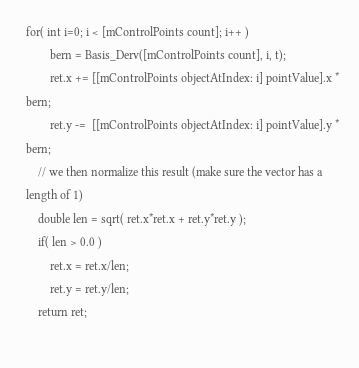for( int i=0; i < [mControlPoints count]; i++ )
        bern = Basis_Derv([mControlPoints count], i, t);
        ret.x += [[mControlPoints objectAtIndex: i] pointValue].x * bern;
        ret.y -=  [[mControlPoints objectAtIndex: i] pointValue].y * bern;
    // we then normalize this result (make sure the vector has a length of 1)
    double len = sqrt( ret.x*ret.x + ret.y*ret.y );
    if( len > 0.0 )
        ret.x = ret.x/len;
        ret.y = ret.y/len;
    return ret;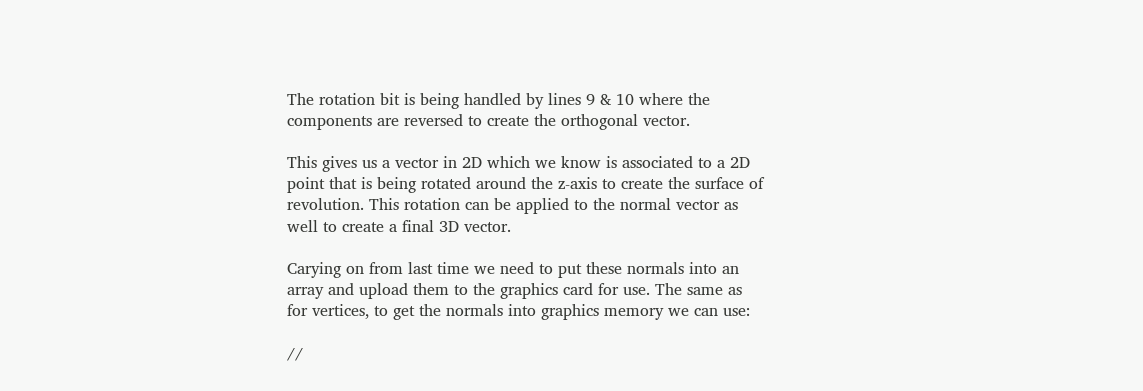The rotation bit is being handled by lines 9 & 10 where the components are reversed to create the orthogonal vector.

This gives us a vector in 2D which we know is associated to a 2D point that is being rotated around the z-axis to create the surface of revolution. This rotation can be applied to the normal vector as well to create a final 3D vector.

Carying on from last time we need to put these normals into an array and upload them to the graphics card for use. The same as for vertices, to get the normals into graphics memory we can use:

//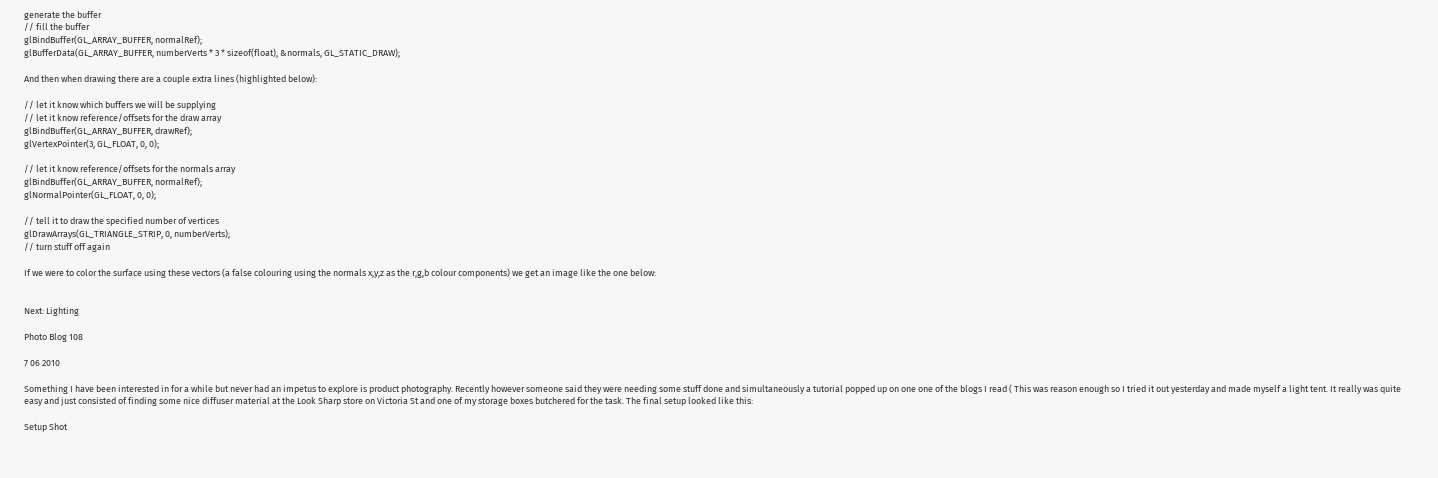generate the buffer
// fill the buffer
glBindBuffer(GL_ARRAY_BUFFER, normalRef);
glBufferData(GL_ARRAY_BUFFER, numberVerts * 3 * sizeof(float), &normals, GL_STATIC_DRAW);

And then when drawing there are a couple extra lines (highlighted below):

// let it know which buffers we will be supplying
// let it know reference/offsets for the draw array
glBindBuffer(GL_ARRAY_BUFFER, drawRef);
glVertexPointer(3, GL_FLOAT, 0, 0);

// let it know reference/offsets for the normals array
glBindBuffer(GL_ARRAY_BUFFER, normalRef);
glNormalPointer(GL_FLOAT, 0, 0);

// tell it to draw the specified number of vertices
glDrawArrays(GL_TRIANGLE_STRIP, 0, numberVerts);
// turn stuff off again

If we were to color the surface using these vectors (a false colouring using the normals x,y,z as the r,g,b colour components) we get an image like the one below:


Next: Lighting

Photo Blog 108

7 06 2010

Something I have been interested in for a while but never had an impetus to explore is product photography. Recently however someone said they were needing some stuff done and simultaneously a tutorial popped up on one one of the blogs I read ( This was reason enough so I tried it out yesterday and made myself a light tent. It really was quite easy and just consisted of finding some nice diffuser material at the Look Sharp store on Victoria St and one of my storage boxes butchered for the task. The final setup looked like this:

Setup Shot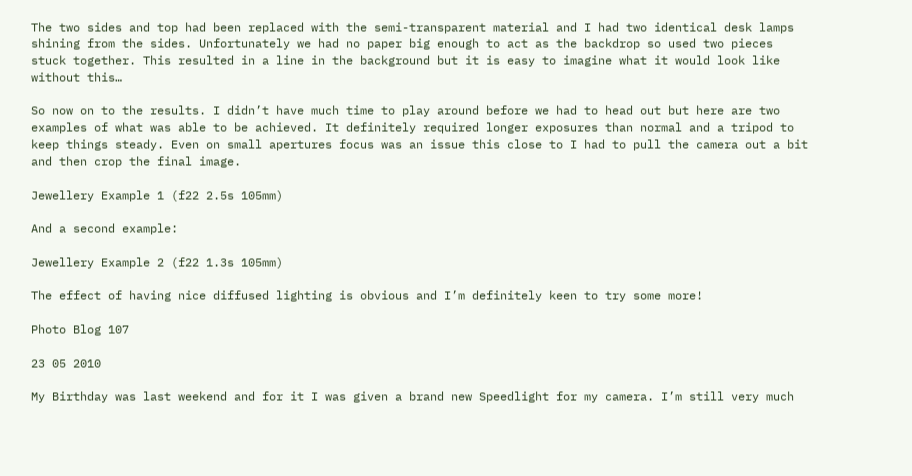The two sides and top had been replaced with the semi-transparent material and I had two identical desk lamps shining from the sides. Unfortunately we had no paper big enough to act as the backdrop so used two pieces stuck together. This resulted in a line in the background but it is easy to imagine what it would look like without this…

So now on to the results. I didn’t have much time to play around before we had to head out but here are two examples of what was able to be achieved. It definitely required longer exposures than normal and a tripod to keep things steady. Even on small apertures focus was an issue this close to I had to pull the camera out a bit and then crop the final image.

Jewellery Example 1 (f22 2.5s 105mm)

And a second example:

Jewellery Example 2 (f22 1.3s 105mm)

The effect of having nice diffused lighting is obvious and I’m definitely keen to try some more!

Photo Blog 107

23 05 2010

My Birthday was last weekend and for it I was given a brand new Speedlight for my camera. I’m still very much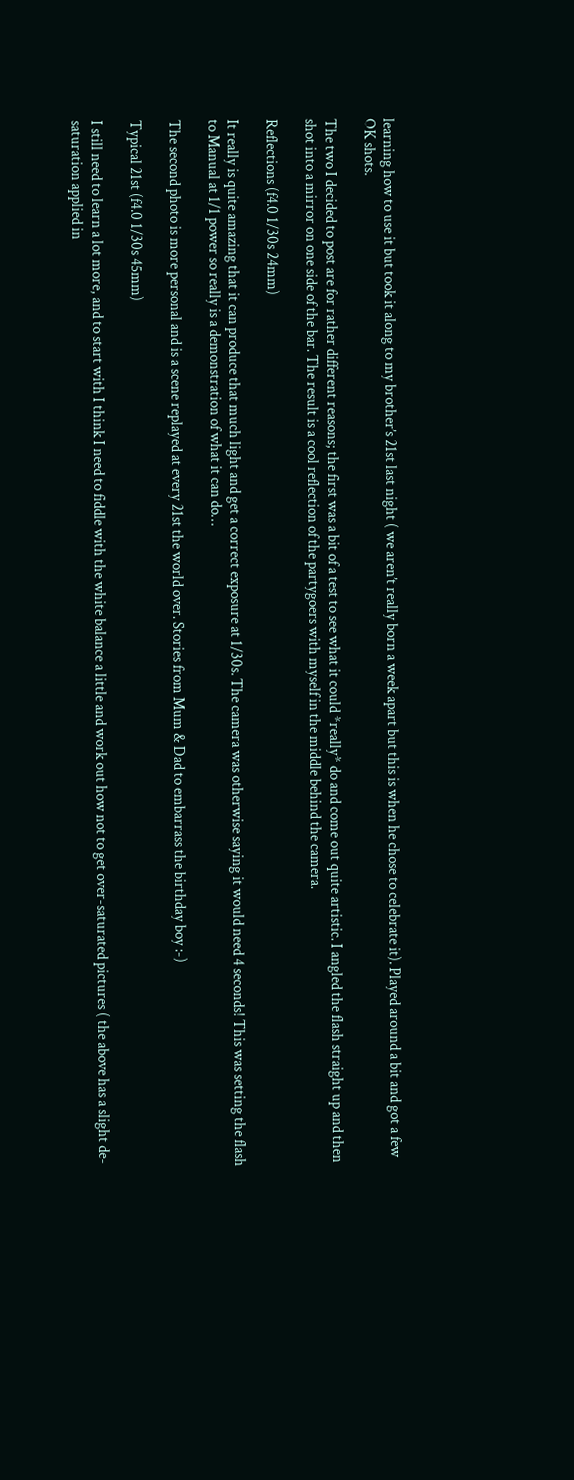learning how to use it but took it along to my brother’s 21st last night ( we aren’t really born a week apart but this is when he chose to celebrate it). Played around a bit and got a few OK shots.

The two I decided to post are for rather different reasons; the first was a bit of a test to see what it could *really* do and come out quite artistic. I angled the flash straight up and then shot into a mirror on one side of the bar. The result is a cool reflection of the partygoers with myself in the middle behind the camera.

Reflections (f4.0 1/30s 24mm)

It really is quite amazing that it can produce that much light and get a correct exposure at 1/30s. The camera was otherwise saying it would need 4 seconds! This was setting the flash to Manual at 1/1 power so really is a demonstration of what it can do…

The second photo is more personal and is a scene replayed at every 21st the world over. Stories from Mum & Dad to embarrass the birthday boy :-)

Typical 21st (f4.0 1/30s 45mm)

I still need to learn a lot more, and to start with I think I need to fiddle with the white balance a little and work out how not to get over-saturated pictures ( the above has a slight de-saturation applied in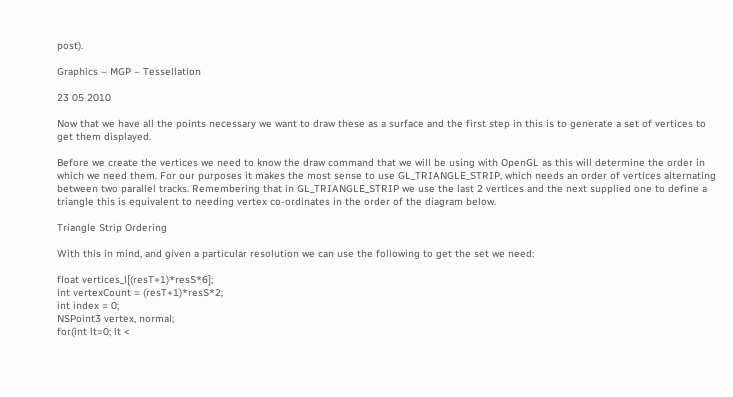post).

Graphics – MGP – Tessellation

23 05 2010

Now that we have all the points necessary we want to draw these as a surface and the first step in this is to generate a set of vertices to get them displayed.

Before we create the vertices we need to know the draw command that we will be using with OpenGL as this will determine the order in which we need them. For our purposes it makes the most sense to use GL_TRIANGLE_STRIP, which needs an order of vertices alternating between two parallel tracks. Remembering that in GL_TRIANGLE_STRIP we use the last 2 vertices and the next supplied one to define a triangle this is equivalent to needing vertex co-ordinates in the order of the diagram below.

Triangle Strip Ordering

With this in mind, and given a particular resolution we can use the following to get the set we need:

float vertices_l[(resT+1)*resS*6];
int vertexCount = (resT+1)*resS*2;
int index = 0;
NSPoint3 vertex, normal;
for(int lt=0; lt <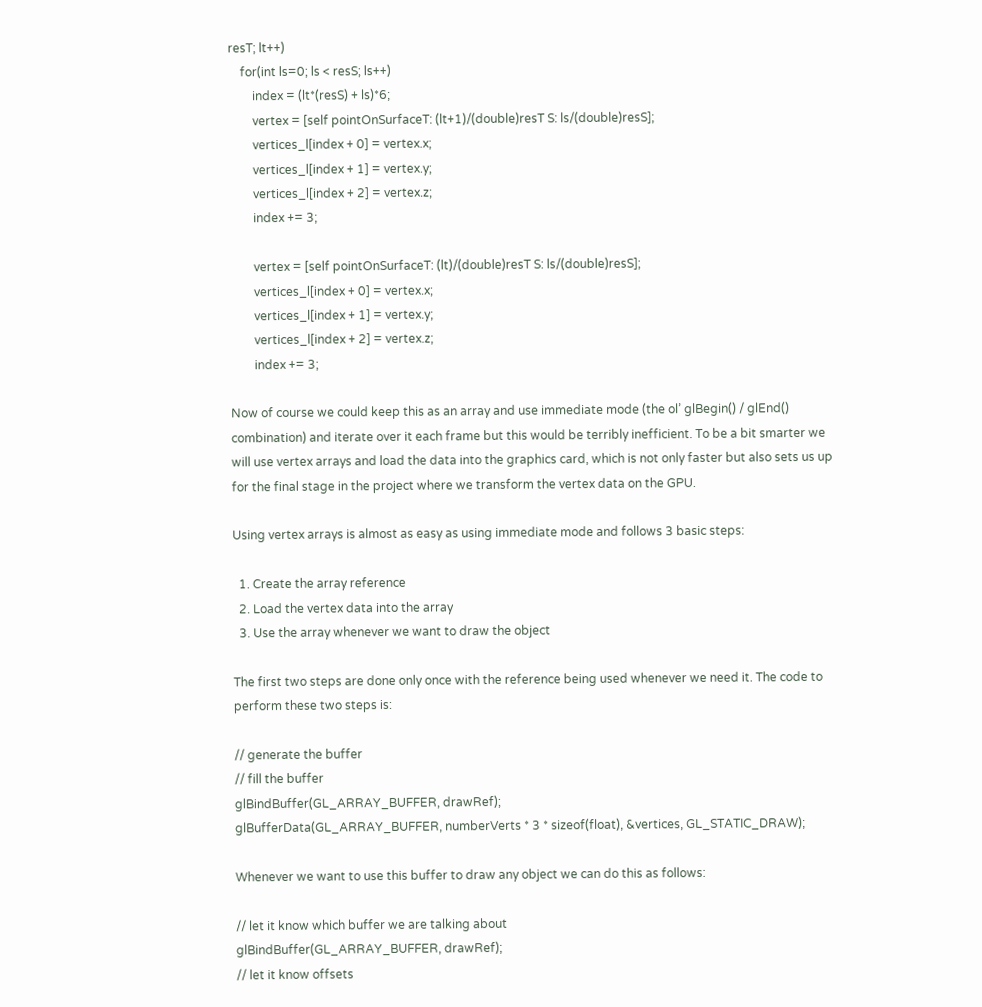resT; lt++)
    for(int ls=0; ls < resS; ls++)
        index = (lt*(resS) + ls)*6;
        vertex = [self pointOnSurfaceT: (lt+1)/(double)resT S: ls/(double)resS];
        vertices_l[index + 0] = vertex.x;
        vertices_l[index + 1] = vertex.y;
        vertices_l[index + 2] = vertex.z;
        index += 3;

        vertex = [self pointOnSurfaceT: (lt)/(double)resT S: ls/(double)resS];
        vertices_l[index + 0] = vertex.x;
        vertices_l[index + 1] = vertex.y;
        vertices_l[index + 2] = vertex.z;
        index += 3;

Now of course we could keep this as an array and use immediate mode (the ol’ glBegin() / glEnd() combination) and iterate over it each frame but this would be terribly inefficient. To be a bit smarter we will use vertex arrays and load the data into the graphics card, which is not only faster but also sets us up for the final stage in the project where we transform the vertex data on the GPU.

Using vertex arrays is almost as easy as using immediate mode and follows 3 basic steps:

  1. Create the array reference
  2. Load the vertex data into the array
  3. Use the array whenever we want to draw the object

The first two steps are done only once with the reference being used whenever we need it. The code to perform these two steps is:

// generate the buffer
// fill the buffer
glBindBuffer(GL_ARRAY_BUFFER, drawRef);
glBufferData(GL_ARRAY_BUFFER, numberVerts * 3 * sizeof(float), &vertices, GL_STATIC_DRAW);

Whenever we want to use this buffer to draw any object we can do this as follows:

// let it know which buffer we are talking about
glBindBuffer(GL_ARRAY_BUFFER, drawRef);
// let it know offsets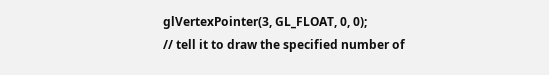glVertexPointer(3, GL_FLOAT, 0, 0);
// tell it to draw the specified number of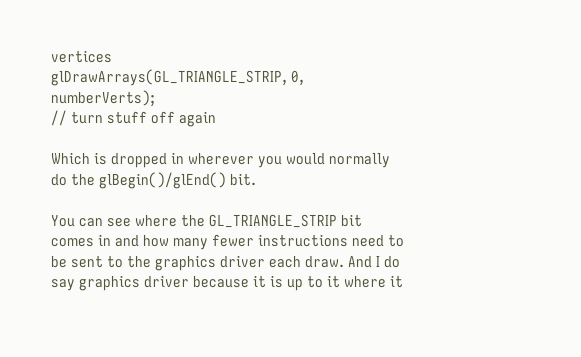vertices
glDrawArrays(GL_TRIANGLE_STRIP, 0, numberVerts);
// turn stuff off again

Which is dropped in wherever you would normally do the glBegin()/glEnd() bit.

You can see where the GL_TRIANGLE_STRIP bit comes in and how many fewer instructions need to be sent to the graphics driver each draw. And I do say graphics driver because it is up to it where it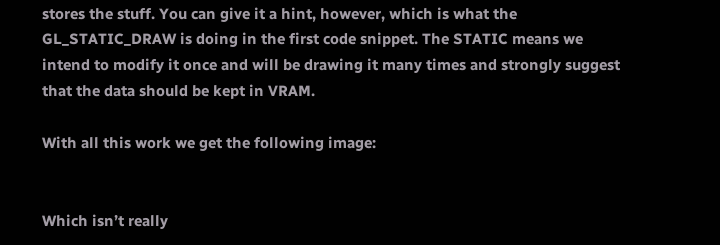stores the stuff. You can give it a hint, however, which is what the GL_STATIC_DRAW is doing in the first code snippet. The STATIC means we intend to modify it once and will be drawing it many times and strongly suggest that the data should be kept in VRAM.

With all this work we get the following image:


Which isn’t really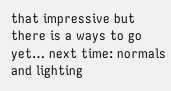that impressive but there is a ways to go yet… next time: normals and lighting